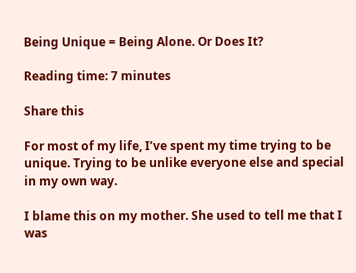Being Unique = Being Alone. Or Does It?

Reading time: 7 minutes

Share this

For most of my life, I’ve spent my time trying to be unique. Trying to be unlike everyone else and special in my own way.

I blame this on my mother. She used to tell me that I was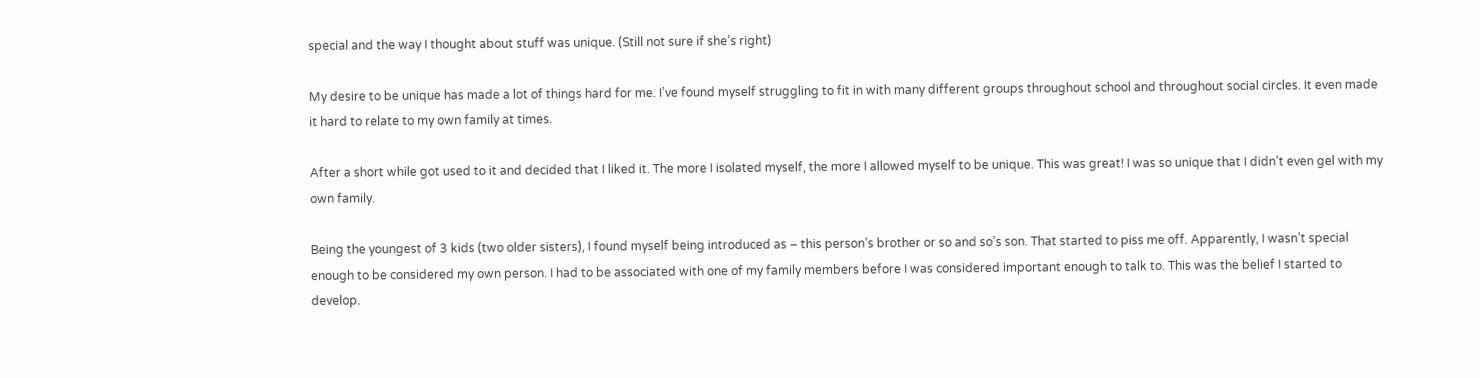special and the way I thought about stuff was unique. (Still not sure if she’s right)

My desire to be unique has made a lot of things hard for me. I’ve found myself struggling to fit in with many different groups throughout school and throughout social circles. It even made it hard to relate to my own family at times.

After a short while got used to it and decided that I liked it. The more I isolated myself, the more I allowed myself to be unique. This was great! I was so unique that I didn’t even gel with my own family.

Being the youngest of 3 kids (two older sisters), I found myself being introduced as – this person’s brother or so and so’s son. That started to piss me off. Apparently, I wasn’t special enough to be considered my own person. I had to be associated with one of my family members before I was considered important enough to talk to. This was the belief I started to develop.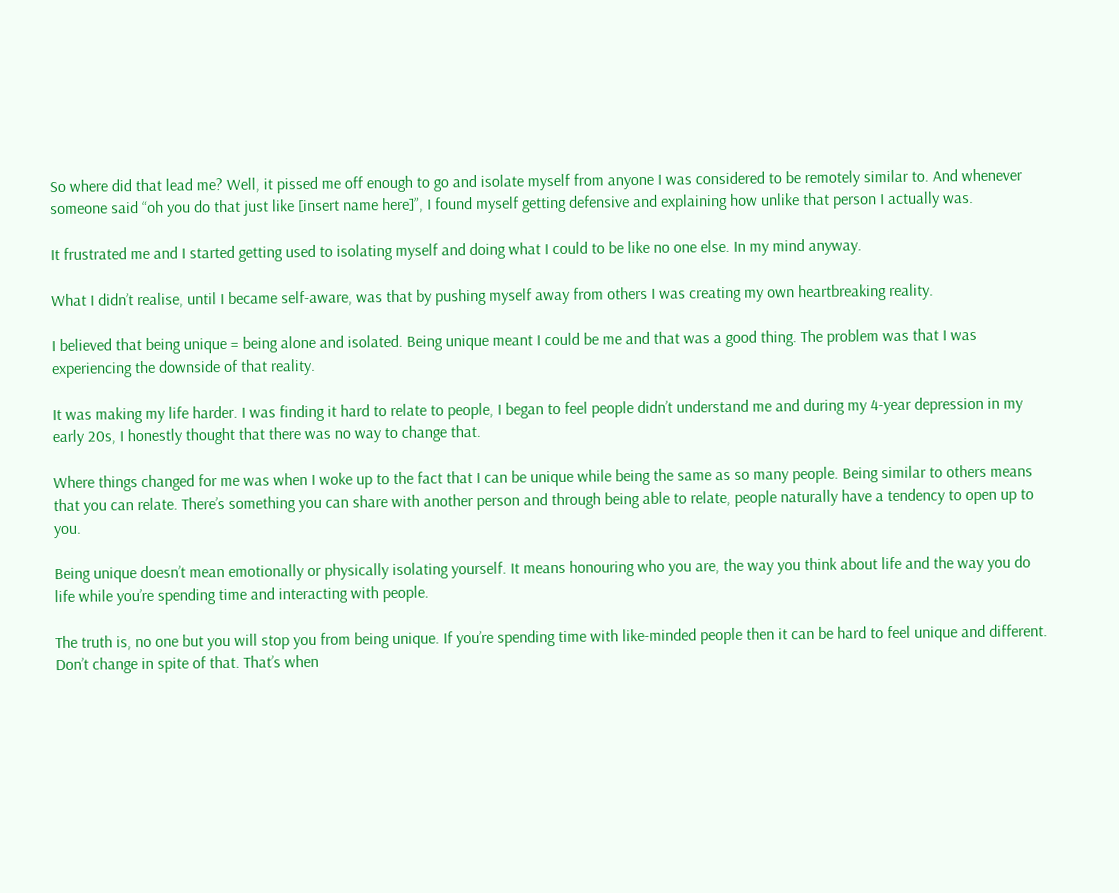So where did that lead me? Well, it pissed me off enough to go and isolate myself from anyone I was considered to be remotely similar to. And whenever someone said “oh you do that just like [insert name here]”, I found myself getting defensive and explaining how unlike that person I actually was.

It frustrated me and I started getting used to isolating myself and doing what I could to be like no one else. In my mind anyway.

What I didn’t realise, until I became self-aware, was that by pushing myself away from others I was creating my own heartbreaking reality.

I believed that being unique = being alone and isolated. Being unique meant I could be me and that was a good thing. The problem was that I was experiencing the downside of that reality.

It was making my life harder. I was finding it hard to relate to people, I began to feel people didn’t understand me and during my 4-year depression in my early 20s, I honestly thought that there was no way to change that.

Where things changed for me was when I woke up to the fact that I can be unique while being the same as so many people. Being similar to others means that you can relate. There’s something you can share with another person and through being able to relate, people naturally have a tendency to open up to you.

Being unique doesn’t mean emotionally or physically isolating yourself. It means honouring who you are, the way you think about life and the way you do life while you’re spending time and interacting with people.

The truth is, no one but you will stop you from being unique. If you’re spending time with like-minded people then it can be hard to feel unique and different. Don’t change in spite of that. That’s when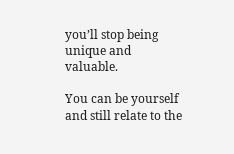you’ll stop being unique and valuable.

You can be yourself and still relate to the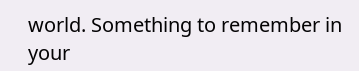world. Something to remember in your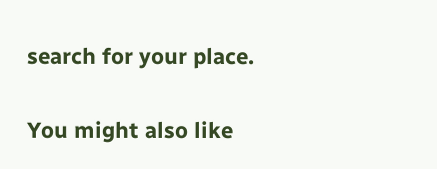search for your place.

You might also like